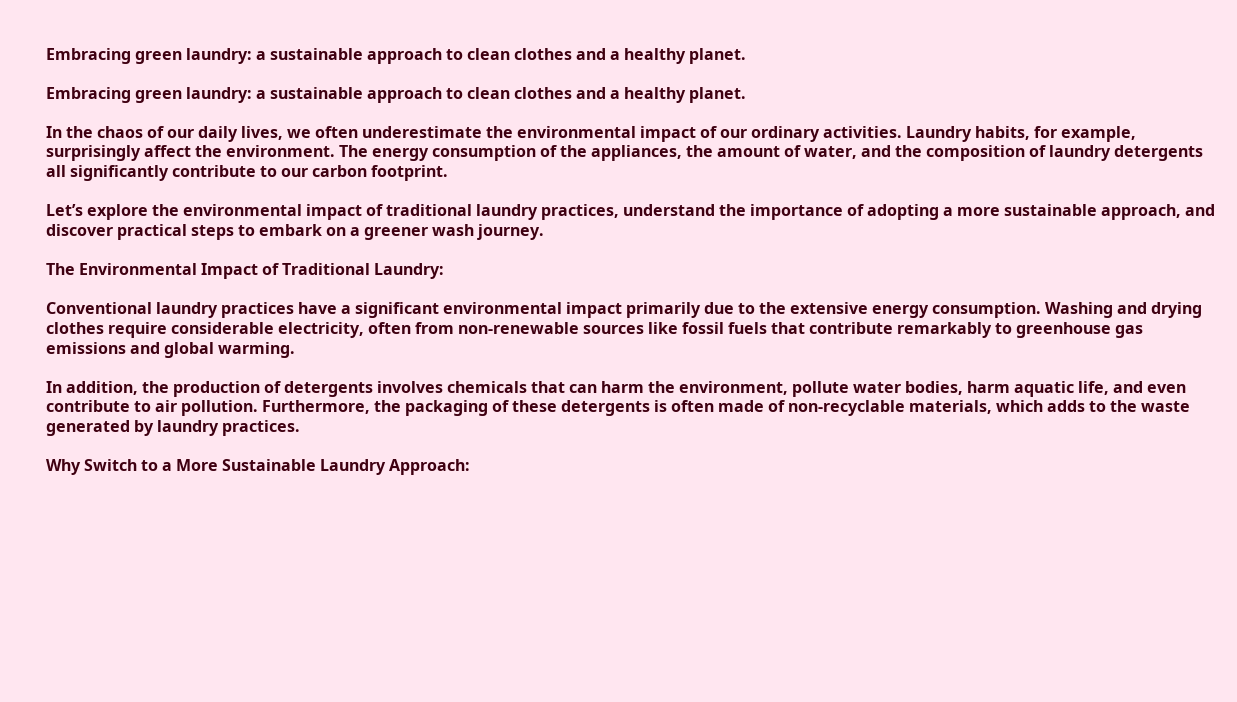Embracing green laundry: a sustainable approach to clean clothes and a healthy planet.

Embracing green laundry: a sustainable approach to clean clothes and a healthy planet.

In the chaos of our daily lives, we often underestimate the environmental impact of our ordinary activities. Laundry habits, for example, surprisingly affect the environment. The energy consumption of the appliances, the amount of water, and the composition of laundry detergents all significantly contribute to our carbon footprint.

Let’s explore the environmental impact of traditional laundry practices, understand the importance of adopting a more sustainable approach, and discover practical steps to embark on a greener wash journey.

The Environmental Impact of Traditional Laundry:

Conventional laundry practices have a significant environmental impact primarily due to the extensive energy consumption. Washing and drying clothes require considerable electricity, often from non-renewable sources like fossil fuels that contribute remarkably to greenhouse gas emissions and global warming.

In addition, the production of detergents involves chemicals that can harm the environment, pollute water bodies, harm aquatic life, and even contribute to air pollution. Furthermore, the packaging of these detergents is often made of non-recyclable materials, which adds to the waste generated by laundry practices.

Why Switch to a More Sustainable Laundry Approach: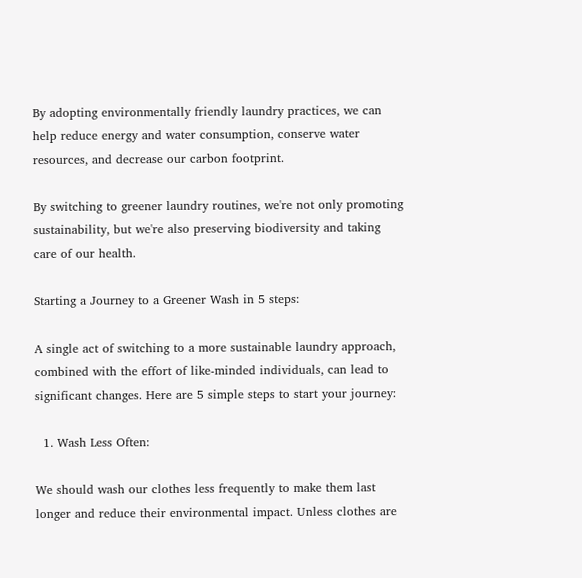By adopting environmentally friendly laundry practices, we can help reduce energy and water consumption, conserve water resources, and decrease our carbon footprint.

By switching to greener laundry routines, we're not only promoting sustainability, but we're also preserving biodiversity and taking care of our health.

Starting a Journey to a Greener Wash in 5 steps:

A single act of switching to a more sustainable laundry approach, combined with the effort of like-minded individuals, can lead to significant changes. Here are 5 simple steps to start your journey:

  1. Wash Less Often:

We should wash our clothes less frequently to make them last longer and reduce their environmental impact. Unless clothes are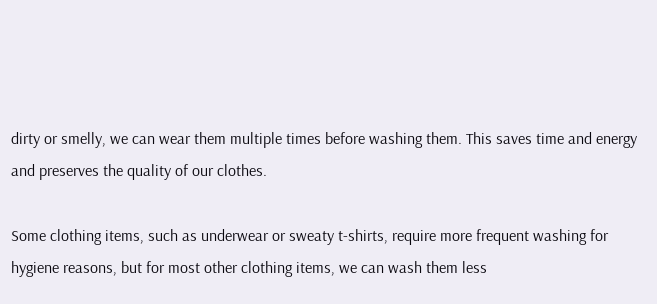dirty or smelly, we can wear them multiple times before washing them. This saves time and energy and preserves the quality of our clothes.

Some clothing items, such as underwear or sweaty t-shirts, require more frequent washing for hygiene reasons, but for most other clothing items, we can wash them less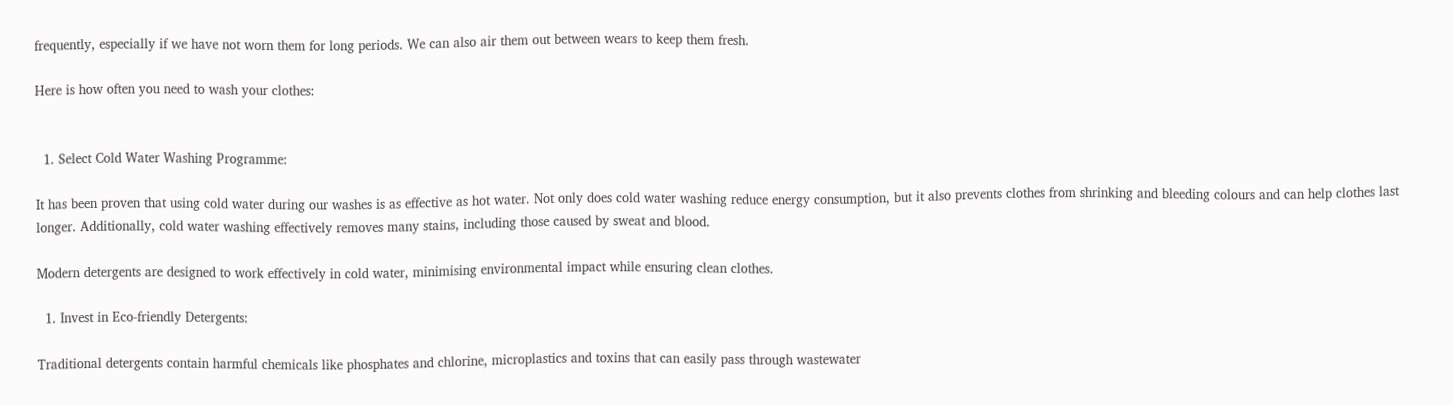frequently, especially if we have not worn them for long periods. We can also air them out between wears to keep them fresh.

Here is how often you need to wash your clothes:


  1. Select Cold Water Washing Programme:

It has been proven that using cold water during our washes is as effective as hot water. Not only does cold water washing reduce energy consumption, but it also prevents clothes from shrinking and bleeding colours and can help clothes last longer. Additionally, cold water washing effectively removes many stains, including those caused by sweat and blood.

Modern detergents are designed to work effectively in cold water, minimising environmental impact while ensuring clean clothes.

  1. Invest in Eco-friendly Detergents:

Traditional detergents contain harmful chemicals like phosphates and chlorine, microplastics and toxins that can easily pass through wastewater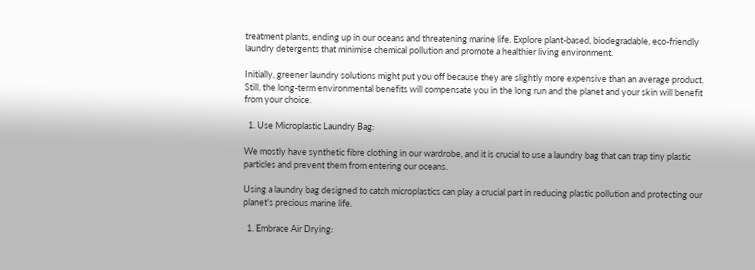treatment plants, ending up in our oceans and threatening marine life. Explore plant-based, biodegradable, eco-friendly laundry detergents that minimise chemical pollution and promote a healthier living environment.

Initially, greener laundry solutions might put you off because they are slightly more expensive than an average product. Still, the long-term environmental benefits will compensate you in the long run and the planet and your skin will benefit from your choice.

  1. Use Microplastic Laundry Bag:

We mostly have synthetic fibre clothing in our wardrobe, and it is crucial to use a laundry bag that can trap tiny plastic particles and prevent them from entering our oceans.

Using a laundry bag designed to catch microplastics can play a crucial part in reducing plastic pollution and protecting our planet's precious marine life.

  1. Embrace Air Drying: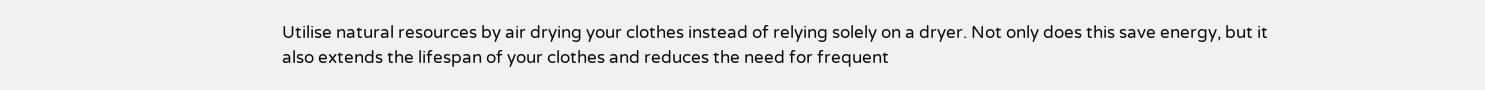Utilise natural resources by air drying your clothes instead of relying solely on a dryer. Not only does this save energy, but it also extends the lifespan of your clothes and reduces the need for frequent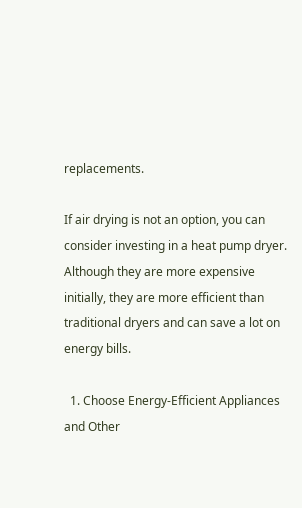replacements.

If air drying is not an option, you can consider investing in a heat pump dryer. Although they are more expensive initially, they are more efficient than traditional dryers and can save a lot on energy bills.

  1. Choose Energy-Efficient Appliances and Other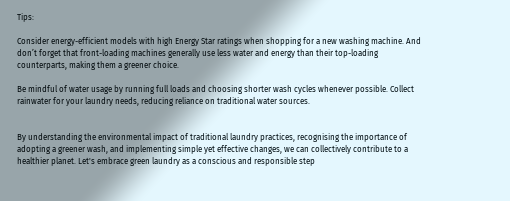Tips:

Consider energy-efficient models with high Energy Star ratings when shopping for a new washing machine. And don’t forget that front-loading machines generally use less water and energy than their top-loading counterparts, making them a greener choice.

Be mindful of water usage by running full loads and choosing shorter wash cycles whenever possible. Collect rainwater for your laundry needs, reducing reliance on traditional water sources.


By understanding the environmental impact of traditional laundry practices, recognising the importance of adopting a greener wash, and implementing simple yet effective changes, we can collectively contribute to a healthier planet. Let's embrace green laundry as a conscious and responsible step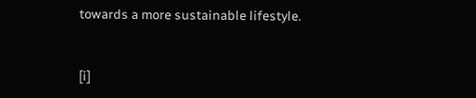towards a more sustainable lifestyle.


[i]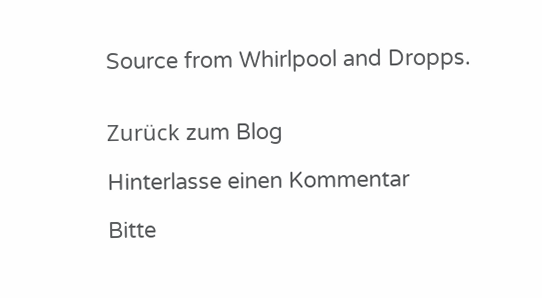Source from Whirlpool and Dropps.


Zurück zum Blog

Hinterlasse einen Kommentar

Bitte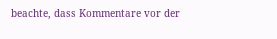beachte, dass Kommentare vor der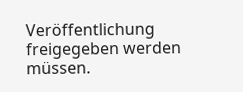Veröffentlichung freigegeben werden müssen.